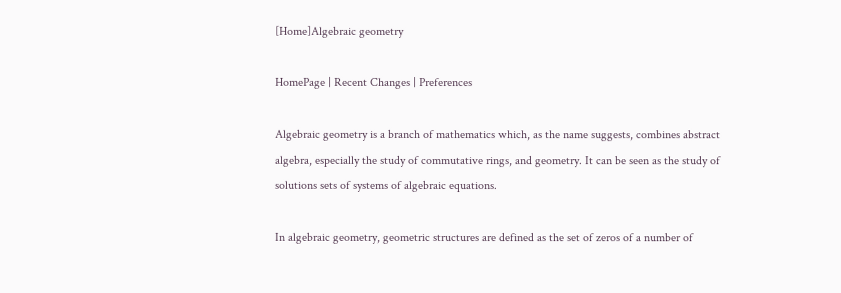[Home]Algebraic geometry

HomePage | Recent Changes | Preferences

Algebraic geometry is a branch of mathematics which, as the name suggests, combines abstract algebra, especially the study of commutative rings, and geometry. It can be seen as the study of solutions sets of systems of algebraic equations.

In algebraic geometry, geometric structures are defined as the set of zeros of a number of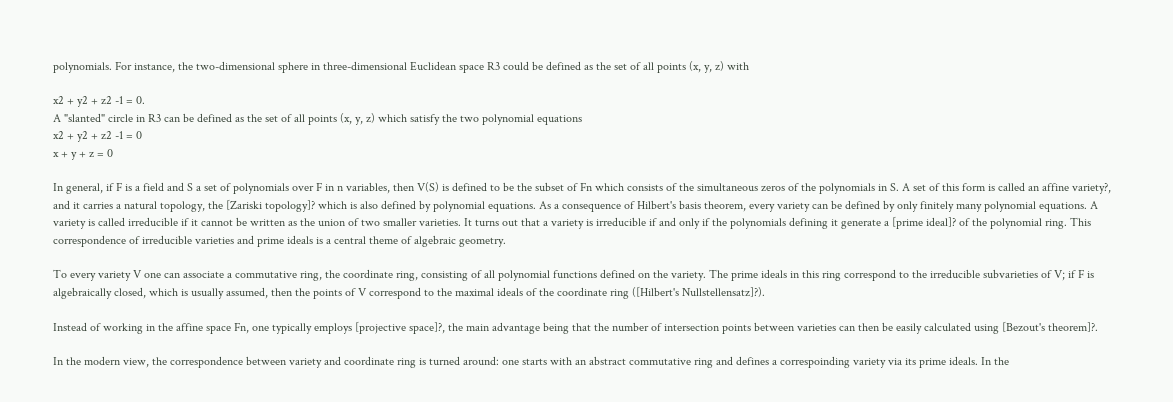polynomials. For instance, the two-dimensional sphere in three-dimensional Euclidean space R3 could be defined as the set of all points (x, y, z) with

x2 + y2 + z2 -1 = 0.
A "slanted" circle in R3 can be defined as the set of all points (x, y, z) which satisfy the two polynomial equations
x2 + y2 + z2 -1 = 0
x + y + z = 0

In general, if F is a field and S a set of polynomials over F in n variables, then V(S) is defined to be the subset of Fn which consists of the simultaneous zeros of the polynomials in S. A set of this form is called an affine variety?, and it carries a natural topology, the [Zariski topology]? which is also defined by polynomial equations. As a consequence of Hilbert's basis theorem, every variety can be defined by only finitely many polynomial equations. A variety is called irreducible if it cannot be written as the union of two smaller varieties. It turns out that a variety is irreducible if and only if the polynomials defining it generate a [prime ideal]? of the polynomial ring. This correspondence of irreducible varieties and prime ideals is a central theme of algebraic geometry.

To every variety V one can associate a commutative ring, the coordinate ring, consisting of all polynomial functions defined on the variety. The prime ideals in this ring correspond to the irreducible subvarieties of V; if F is algebraically closed, which is usually assumed, then the points of V correspond to the maximal ideals of the coordinate ring ([Hilbert's Nullstellensatz]?).

Instead of working in the affine space Fn, one typically employs [projective space]?, the main advantage being that the number of intersection points between varieties can then be easily calculated using [Bezout's theorem]?.

In the modern view, the correspondence between variety and coordinate ring is turned around: one starts with an abstract commutative ring and defines a correspoinding variety via its prime ideals. In the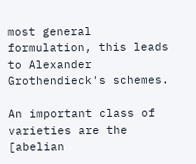most general formulation, this leads to Alexander Grothendieck's schemes.

An important class of varieties are the [abelian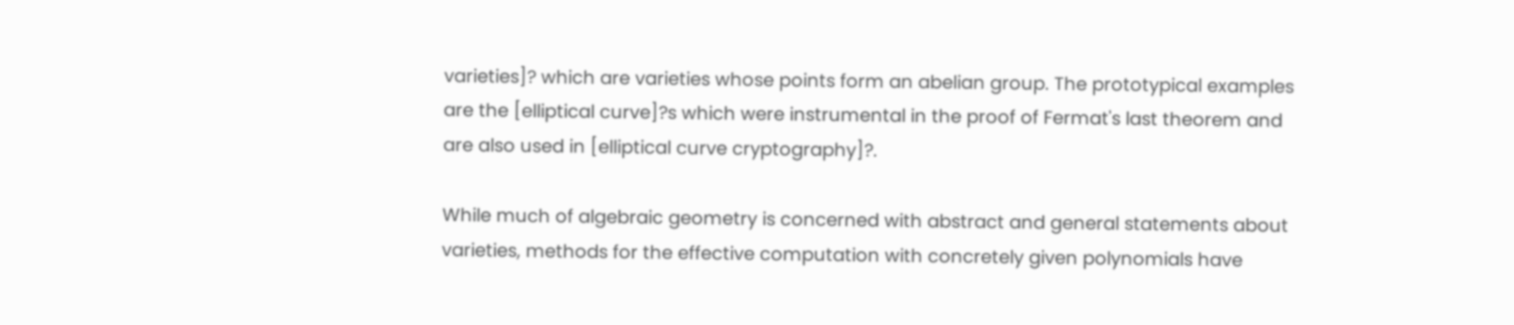varieties]? which are varieties whose points form an abelian group. The prototypical examples are the [elliptical curve]?s which were instrumental in the proof of Fermat's last theorem and are also used in [elliptical curve cryptography]?.

While much of algebraic geometry is concerned with abstract and general statements about varieties, methods for the effective computation with concretely given polynomials have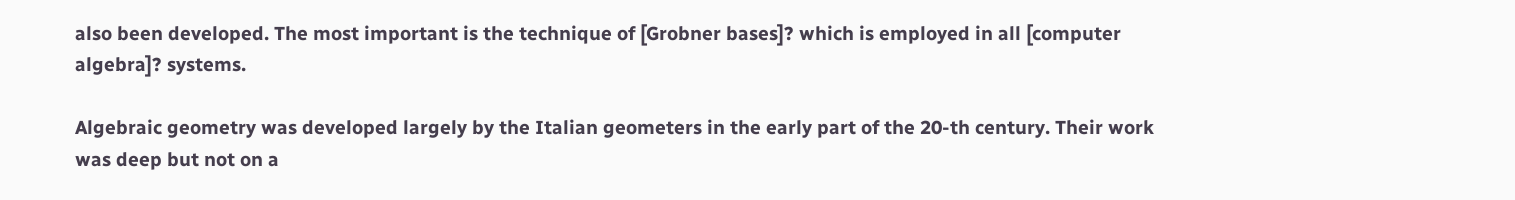also been developed. The most important is the technique of [Grobner bases]? which is employed in all [computer algebra]? systems.

Algebraic geometry was developed largely by the Italian geometers in the early part of the 20-th century. Their work was deep but not on a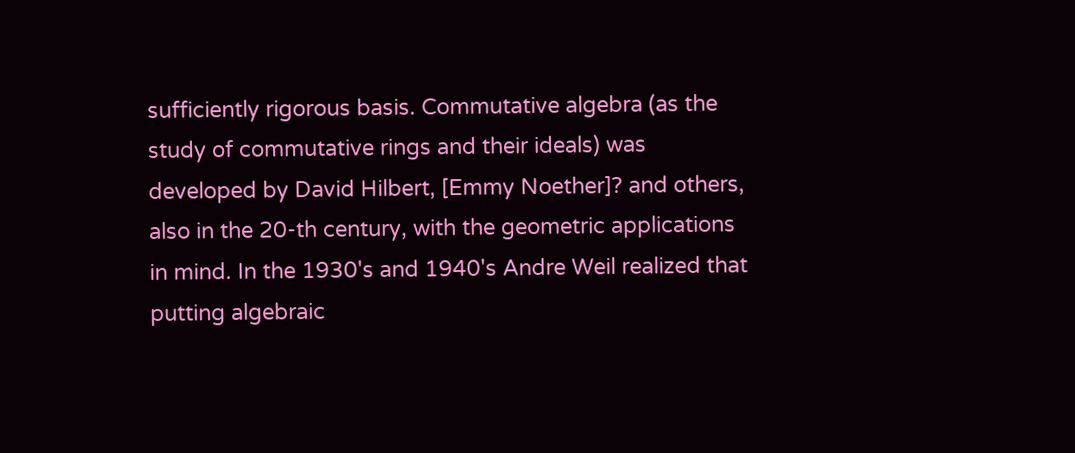sufficiently rigorous basis. Commutative algebra (as the study of commutative rings and their ideals) was developed by David Hilbert, [Emmy Noether]? and others, also in the 20-th century, with the geometric applications in mind. In the 1930's and 1940's Andre Weil realized that putting algebraic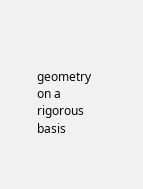geometry on a rigorous basis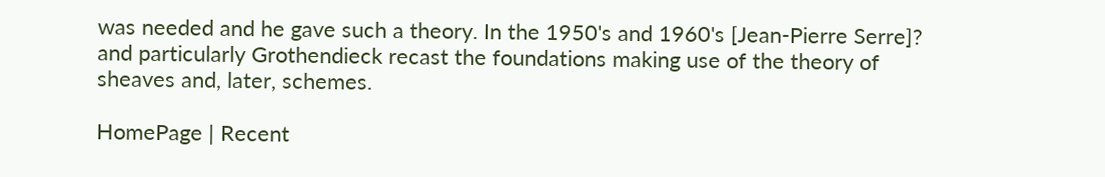was needed and he gave such a theory. In the 1950's and 1960's [Jean-Pierre Serre]? and particularly Grothendieck recast the foundations making use of the theory of sheaves and, later, schemes.

HomePage | Recent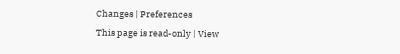Changes | Preferences
This page is read-only | View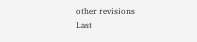other revisions
Last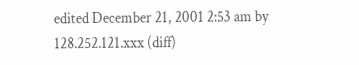edited December 21, 2001 2:53 am by 128.252.121.xxx (diff)